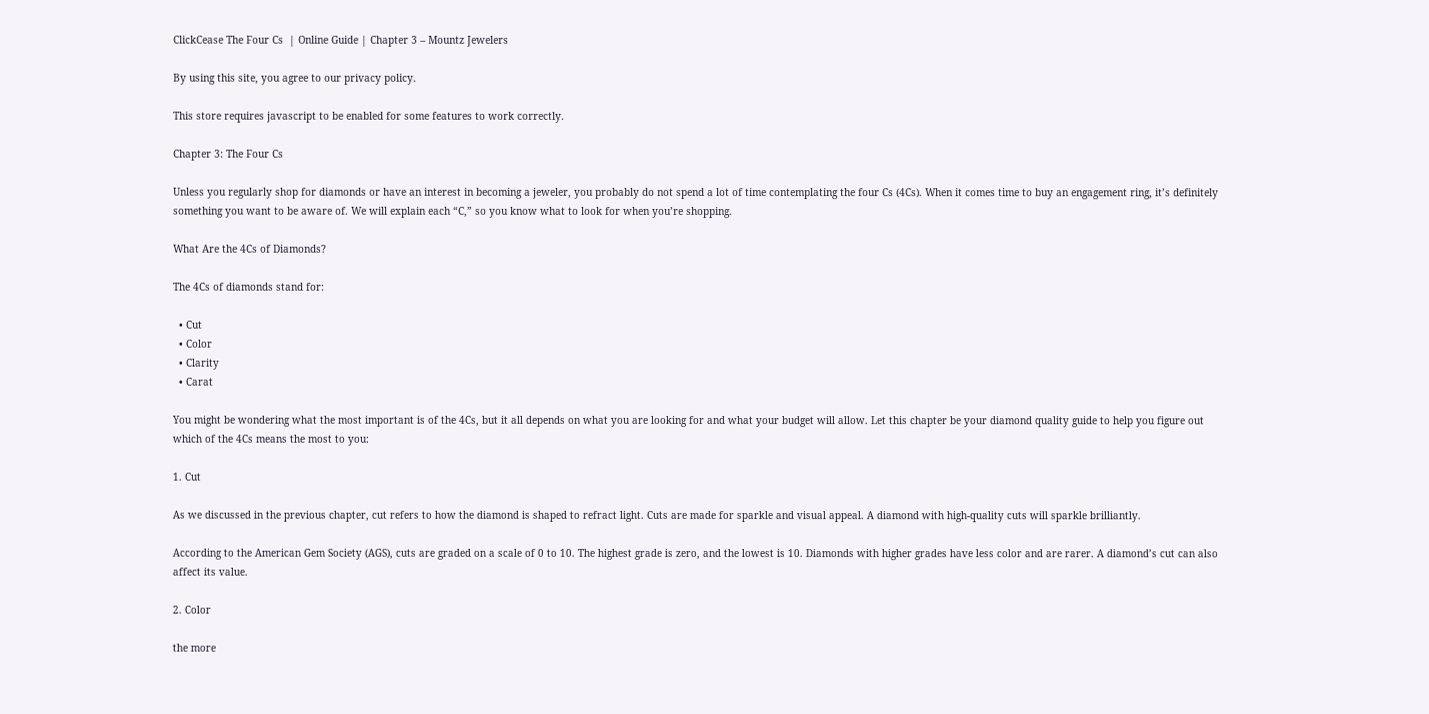ClickCease The Four Cs  | Online Guide | Chapter 3 – Mountz Jewelers

By using this site, you agree to our privacy policy.

This store requires javascript to be enabled for some features to work correctly.

Chapter 3: The Four Cs

Unless you regularly shop for diamonds or have an interest in becoming a jeweler, you probably do not spend a lot of time contemplating the four Cs (4Cs). When it comes time to buy an engagement ring, it’s definitely something you want to be aware of. We will explain each “C,” so you know what to look for when you’re shopping.

What Are the 4Cs of Diamonds?

The 4Cs of diamonds stand for:

  • Cut
  • Color
  • Clarity
  • Carat

You might be wondering what the most important is of the 4Cs, but it all depends on what you are looking for and what your budget will allow. Let this chapter be your diamond quality guide to help you figure out which of the 4Cs means the most to you:

1. Cut

As we discussed in the previous chapter, cut refers to how the diamond is shaped to refract light. Cuts are made for sparkle and visual appeal. A diamond with high-quality cuts will sparkle brilliantly.

According to the American Gem Society (AGS), cuts are graded on a scale of 0 to 10. The highest grade is zero, and the lowest is 10. Diamonds with higher grades have less color and are rarer. A diamond’s cut can also affect its value.

2. Color

the more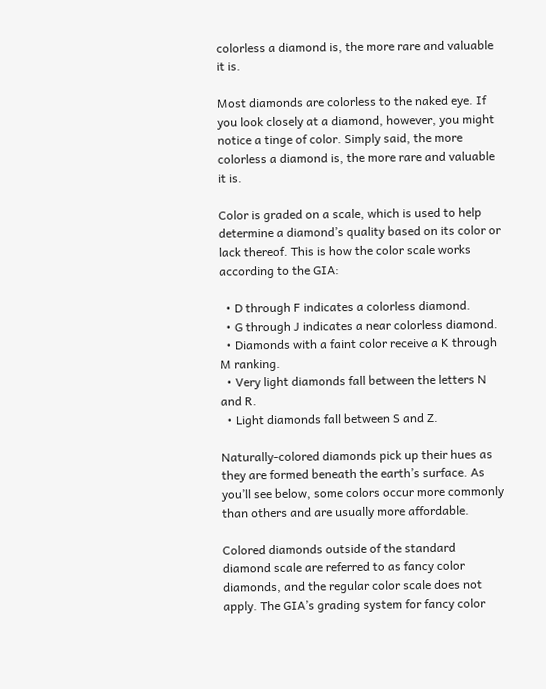colorless a diamond is, the more rare and valuable it is.

Most diamonds are colorless to the naked eye. If you look closely at a diamond, however, you might notice a tinge of color. Simply said, the more colorless a diamond is, the more rare and valuable it is.

Color is graded on a scale, which is used to help determine a diamond’s quality based on its color or lack thereof. This is how the color scale works according to the GIA:

  • D through F indicates a colorless diamond.
  • G through J indicates a near colorless diamond.
  • Diamonds with a faint color receive a K through M ranking.
  • Very light diamonds fall between the letters N and R.
  • Light diamonds fall between S and Z.

Naturally-colored diamonds pick up their hues as they are formed beneath the earth’s surface. As you’ll see below, some colors occur more commonly than others and are usually more affordable.

Colored diamonds outside of the standard diamond scale are referred to as fancy color diamonds, and the regular color scale does not apply. The GIA’s grading system for fancy color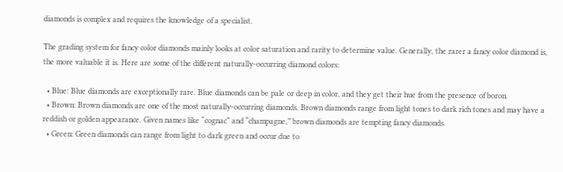diamonds is complex and requires the knowledge of a specialist.

The grading system for fancy color diamonds mainly looks at color saturation and rarity to determine value. Generally, the rarer a fancy color diamond is, the more valuable it is. Here are some of the different naturally-occurring diamond colors:

  • Blue: Blue diamonds are exceptionally rare. Blue diamonds can be pale or deep in color, and they get their hue from the presence of boron.
  • Brown: Brown diamonds are one of the most naturally-occurring diamonds. Brown diamonds range from light tones to dark rich tones and may have a reddish or golden appearance. Given names like “cognac” and “champagne,” brown diamonds are tempting fancy diamonds.
  • Green: Green diamonds can range from light to dark green and occur due to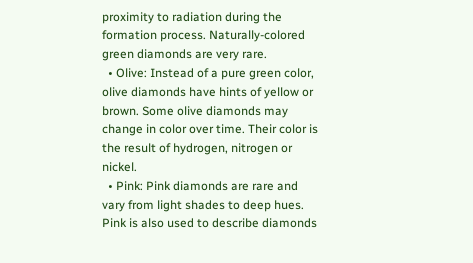proximity to radiation during the formation process. Naturally-colored green diamonds are very rare.
  • Olive: Instead of a pure green color, olive diamonds have hints of yellow or brown. Some olive diamonds may change in color over time. Their color is the result of hydrogen, nitrogen or nickel.
  • Pink: Pink diamonds are rare and vary from light shades to deep hues. Pink is also used to describe diamonds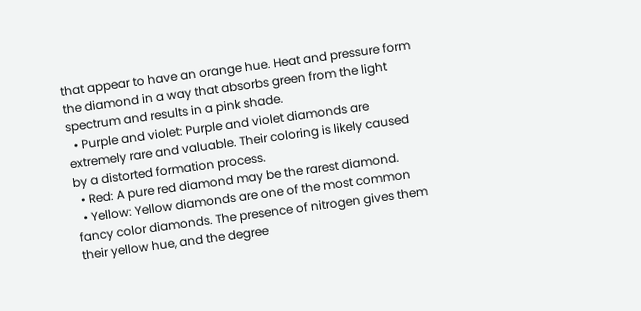that appear to have an orange hue. Heat and pressure form the diamond in a way that absorbs green from the light spectrum and results in a pink shade.
  • Purple and violet: Purple and violet diamonds are extremely rare and valuable. Their coloring is likely caused by a distorted formation process.
  • Red: A pure red diamond may be the rarest diamond.
  • Yellow: Yellow diamonds are one of the most common fancy color diamonds. The presence of nitrogen gives them their yellow hue, and the degree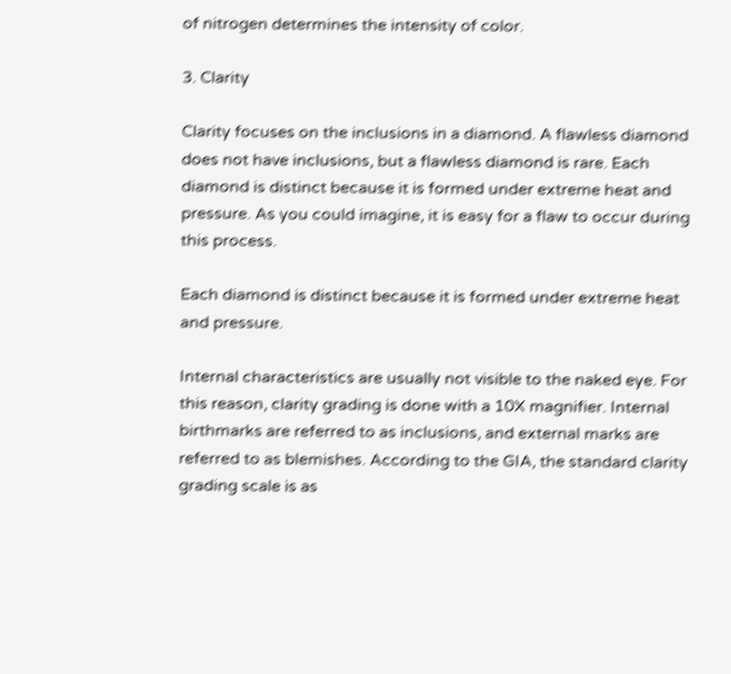of nitrogen determines the intensity of color.

3. Clarity

Clarity focuses on the inclusions in a diamond. A flawless diamond does not have inclusions, but a flawless diamond is rare. Each diamond is distinct because it is formed under extreme heat and pressure. As you could imagine, it is easy for a flaw to occur during this process.

Each diamond is distinct because it is formed under extreme heat and pressure.

Internal characteristics are usually not visible to the naked eye. For this reason, clarity grading is done with a 10X magnifier. Internal birthmarks are referred to as inclusions, and external marks are referred to as blemishes. According to the GIA, the standard clarity grading scale is as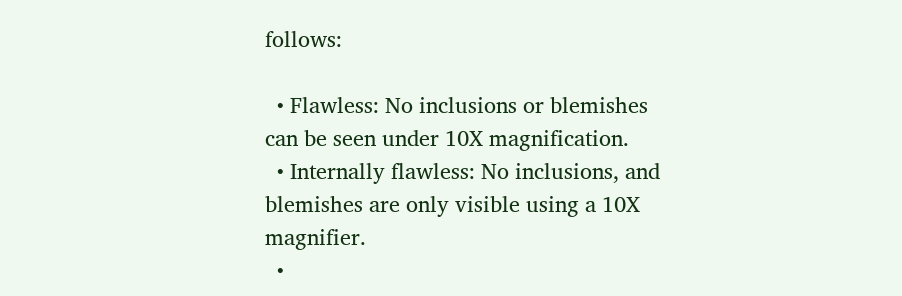follows:

  • Flawless: No inclusions or blemishes can be seen under 10X magnification.
  • Internally flawless: No inclusions, and blemishes are only visible using a 10X magnifier.
  •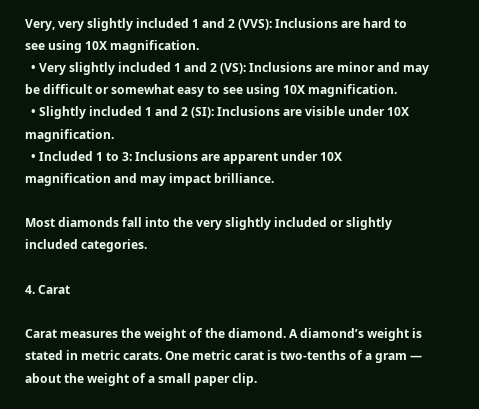Very, very slightly included 1 and 2 (VVS): Inclusions are hard to see using 10X magnification.
  • Very slightly included 1 and 2 (VS): Inclusions are minor and may be difficult or somewhat easy to see using 10X magnification.
  • Slightly included 1 and 2 (SI): Inclusions are visible under 10X magnification.
  • Included 1 to 3: Inclusions are apparent under 10X magnification and may impact brilliance.

Most diamonds fall into the very slightly included or slightly included categories.

4. Carat

Carat measures the weight of the diamond. A diamond’s weight is stated in metric carats. One metric carat is two-tenths of a gram — about the weight of a small paper clip.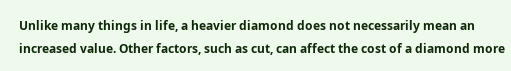Unlike many things in life, a heavier diamond does not necessarily mean an increased value. Other factors, such as cut, can affect the cost of a diamond more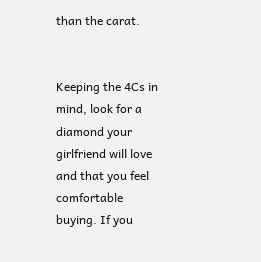than the carat.


Keeping the 4Cs in mind, look for a diamond your girlfriend will love and that you feel comfortable buying. If you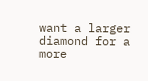want a larger diamond for a more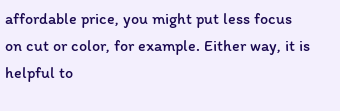affordable price, you might put less focus on cut or color, for example. Either way, it is helpful to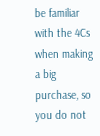be familiar with the 4Cs when making a big purchase, so you do not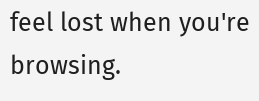feel lost when you're browsing.